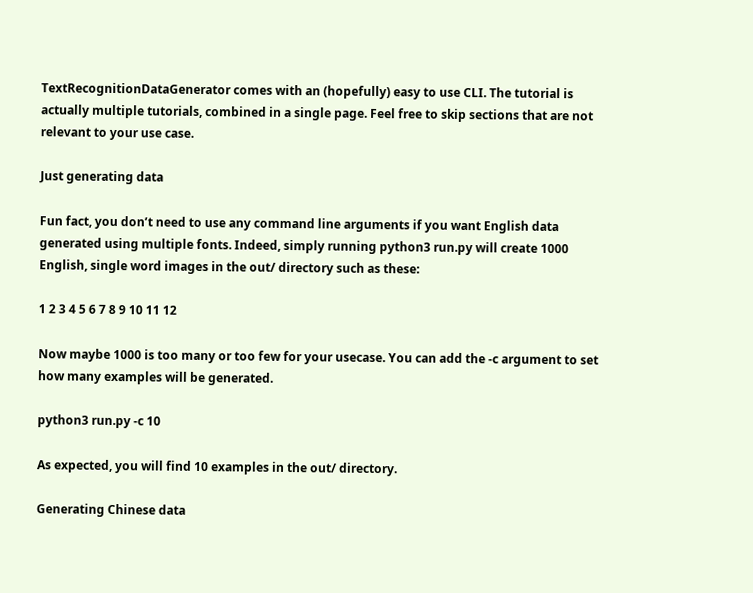TextRecognitionDataGenerator comes with an (hopefully) easy to use CLI. The tutorial is actually multiple tutorials, combined in a single page. Feel free to skip sections that are not relevant to your use case.

Just generating data

Fun fact, you don’t need to use any command line arguments if you want English data generated using multiple fonts. Indeed, simply running python3 run.py will create 1000 English, single word images in the out/ directory such as these:

1 2 3 4 5 6 7 8 9 10 11 12

Now maybe 1000 is too many or too few for your usecase. You can add the -c argument to set how many examples will be generated.

python3 run.py -c 10

As expected, you will find 10 examples in the out/ directory.

Generating Chinese data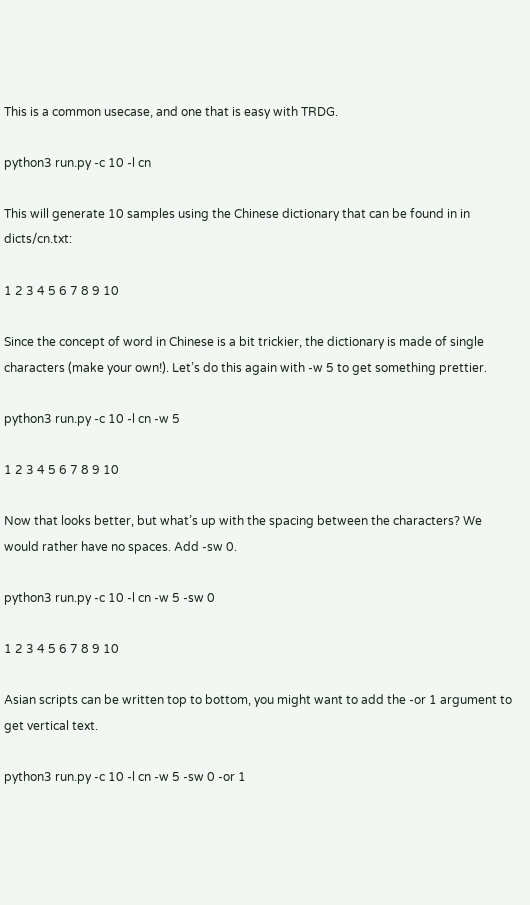This is a common usecase, and one that is easy with TRDG.

python3 run.py -c 10 -l cn

This will generate 10 samples using the Chinese dictionary that can be found in in dicts/cn.txt:

1 2 3 4 5 6 7 8 9 10

Since the concept of word in Chinese is a bit trickier, the dictionary is made of single characters (make your own!). Let’s do this again with -w 5 to get something prettier.

python3 run.py -c 10 -l cn -w 5

1 2 3 4 5 6 7 8 9 10

Now that looks better, but what’s up with the spacing between the characters? We would rather have no spaces. Add -sw 0.

python3 run.py -c 10 -l cn -w 5 -sw 0

1 2 3 4 5 6 7 8 9 10

Asian scripts can be written top to bottom, you might want to add the -or 1 argument to get vertical text.

python3 run.py -c 10 -l cn -w 5 -sw 0 -or 1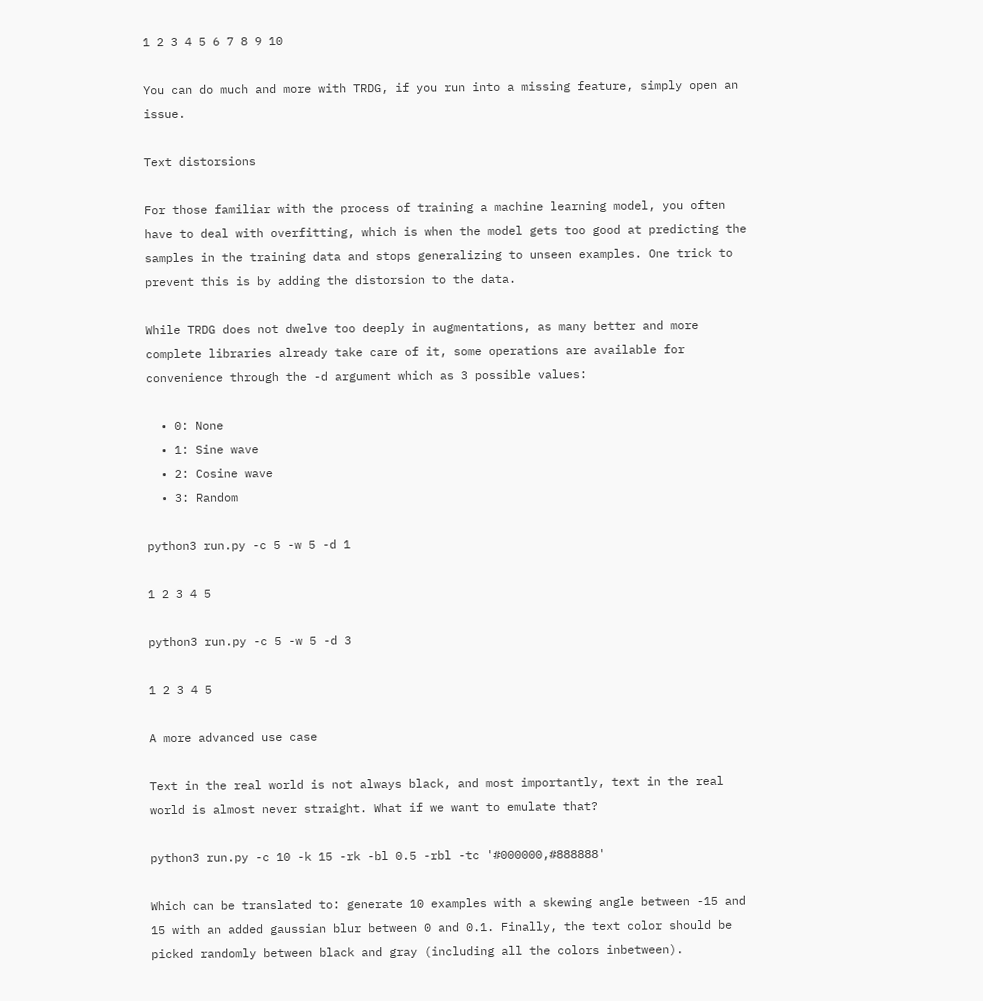1 2 3 4 5 6 7 8 9 10

You can do much and more with TRDG, if you run into a missing feature, simply open an issue.

Text distorsions

For those familiar with the process of training a machine learning model, you often have to deal with overfitting, which is when the model gets too good at predicting the samples in the training data and stops generalizing to unseen examples. One trick to prevent this is by adding the distorsion to the data.

While TRDG does not dwelve too deeply in augmentations, as many better and more complete libraries already take care of it, some operations are available for convenience through the -d argument which as 3 possible values:

  • 0: None
  • 1: Sine wave
  • 2: Cosine wave
  • 3: Random

python3 run.py -c 5 -w 5 -d 1

1 2 3 4 5

python3 run.py -c 5 -w 5 -d 3

1 2 3 4 5

A more advanced use case

Text in the real world is not always black, and most importantly, text in the real world is almost never straight. What if we want to emulate that?

python3 run.py -c 10 -k 15 -rk -bl 0.5 -rbl -tc '#000000,#888888'

Which can be translated to: generate 10 examples with a skewing angle between -15 and 15 with an added gaussian blur between 0 and 0.1. Finally, the text color should be picked randomly between black and gray (including all the colors inbetween).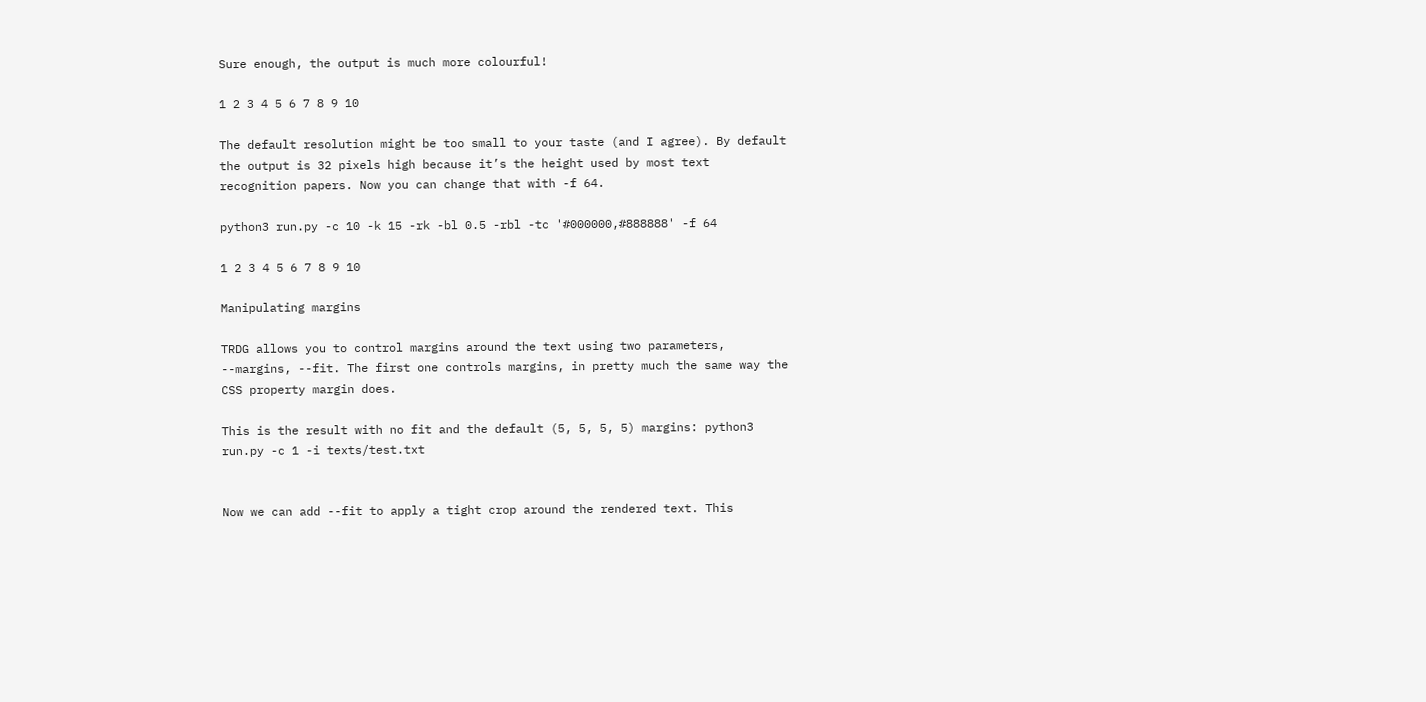Sure enough, the output is much more colourful!

1 2 3 4 5 6 7 8 9 10

The default resolution might be too small to your taste (and I agree). By default the output is 32 pixels high because it’s the height used by most text recognition papers. Now you can change that with -f 64.

python3 run.py -c 10 -k 15 -rk -bl 0.5 -rbl -tc '#000000,#888888' -f 64

1 2 3 4 5 6 7 8 9 10

Manipulating margins

TRDG allows you to control margins around the text using two parameters, --margins, --fit. The first one controls margins, in pretty much the same way the CSS property margin does.

This is the result with no fit and the default (5, 5, 5, 5) margins: python3 run.py -c 1 -i texts/test.txt


Now we can add --fit to apply a tight crop around the rendered text. This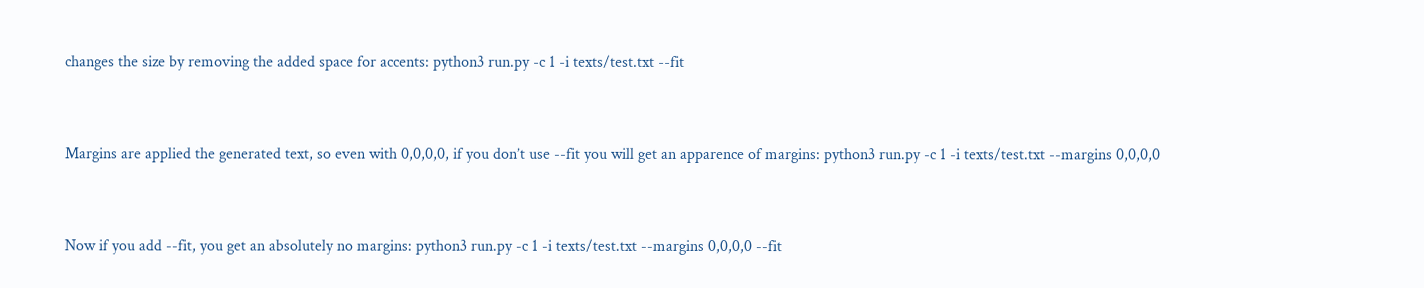changes the size by removing the added space for accents: python3 run.py -c 1 -i texts/test.txt --fit


Margins are applied the generated text, so even with 0,0,0,0, if you don’t use --fit you will get an apparence of margins: python3 run.py -c 1 -i texts/test.txt --margins 0,0,0,0


Now if you add --fit, you get an absolutely no margins: python3 run.py -c 1 -i texts/test.txt --margins 0,0,0,0 --fit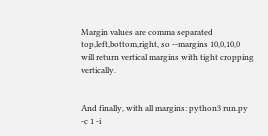Margin values are comma separated top,left,bottom,right, so --margins 10,0,10,0 will return vertical margins with tight cropping vertically.


And finally, with all margins: python3 run.py -c 1 -i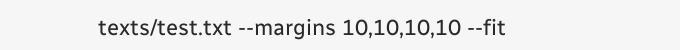texts/test.txt --margins 10,10,10,10 --fit